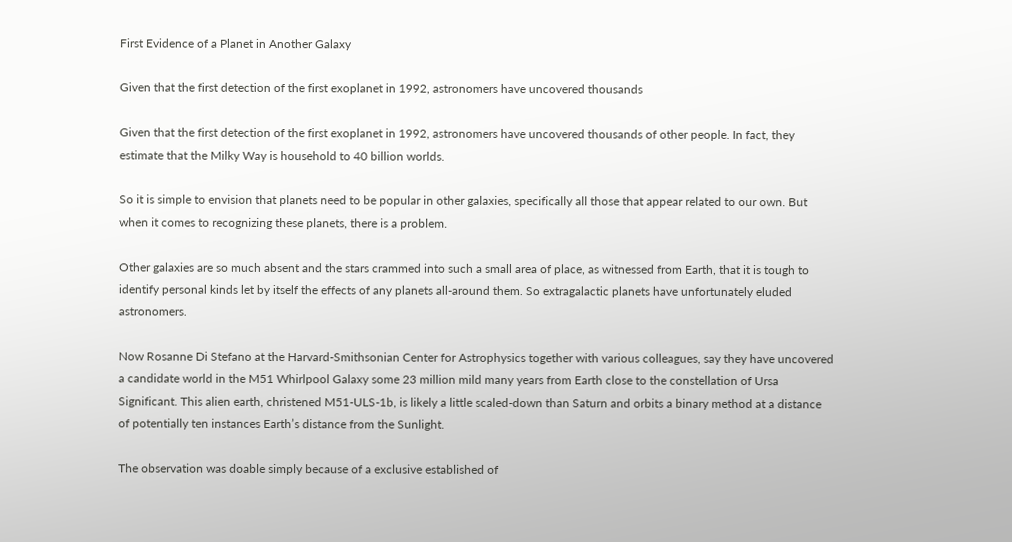First Evidence of a Planet in Another Galaxy

Given that the first detection of the first exoplanet in 1992, astronomers have uncovered thousands

Given that the first detection of the first exoplanet in 1992, astronomers have uncovered thousands of other people. In fact, they estimate that the Milky Way is household to 40 billion worlds.

So it is simple to envision that planets need to be popular in other galaxies, specifically all those that appear related to our own. But when it comes to recognizing these planets, there is a problem.

Other galaxies are so much absent and the stars crammed into such a small area of place, as witnessed from Earth, that it is tough to identify personal kinds let by itself the effects of any planets all-around them. So extragalactic planets have unfortunately eluded astronomers.

Now Rosanne Di Stefano at the Harvard-Smithsonian Center for Astrophysics together with various colleagues, say they have uncovered a candidate world in the M51 Whirlpool Galaxy some 23 million mild many years from Earth close to the constellation of Ursa Significant. This alien earth, christened M51-ULS-1b, is likely a little scaled-down than Saturn and orbits a binary method at a distance of potentially ten instances Earth’s distance from the Sunlight.

The observation was doable simply because of a exclusive established of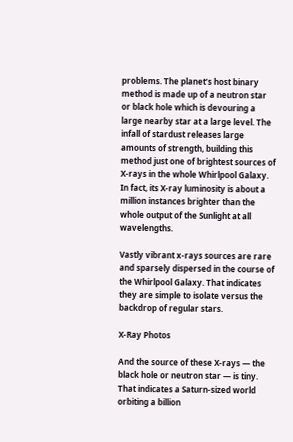problems. The planet’s host binary method is made up of a neutron star or black hole which is devouring a large nearby star at a large level. The infall of stardust releases large amounts of strength, building this method just one of brightest sources of X-rays in the whole Whirlpool Galaxy. In fact, its X-ray luminosity is about a million instances brighter than the whole output of the Sunlight at all wavelengths.

Vastly vibrant x-rays sources are rare and sparsely dispersed in the course of the Whirlpool Galaxy. That indicates they are simple to isolate versus the backdrop of regular stars.

X-Ray Photos

And the source of these X-rays — the black hole or neutron star — is tiny. That indicates a Saturn-sized world orbiting a billion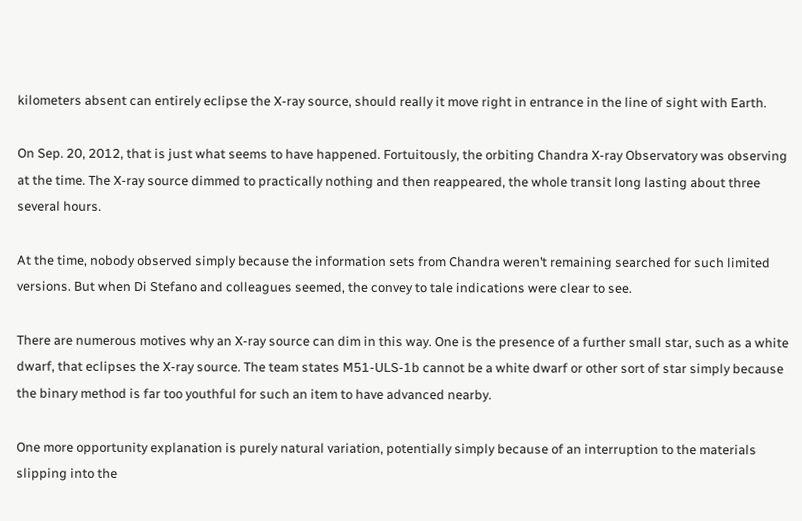kilometers absent can entirely eclipse the X-ray source, should really it move right in entrance in the line of sight with Earth.

On Sep. 20, 2012, that is just what seems to have happened. Fortuitously, the orbiting Chandra X-ray Observatory was observing at the time. The X-ray source dimmed to practically nothing and then reappeared, the whole transit long lasting about three several hours.

At the time, nobody observed simply because the information sets from Chandra weren’t remaining searched for such limited versions. But when Di Stefano and colleagues seemed, the convey to tale indications were clear to see.

There are numerous motives why an X-ray source can dim in this way. One is the presence of a further small star, such as a white dwarf, that eclipses the X-ray source. The team states M51-ULS-1b cannot be a white dwarf or other sort of star simply because the binary method is far too youthful for such an item to have advanced nearby.

One more opportunity explanation is purely natural variation, potentially simply because of an interruption to the materials slipping into the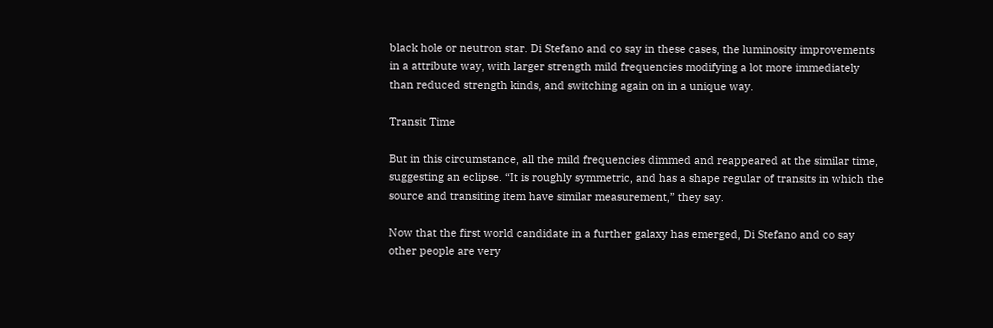black hole or neutron star. Di Stefano and co say in these cases, the luminosity improvements in a attribute way, with larger strength mild frequencies modifying a lot more immediately than reduced strength kinds, and switching again on in a unique way.

Transit Time

But in this circumstance, all the mild frequencies dimmed and reappeared at the similar time, suggesting an eclipse. “It is roughly symmetric, and has a shape regular of transits in which the source and transiting item have similar measurement,” they say.

Now that the first world candidate in a further galaxy has emerged, Di Stefano and co say other people are very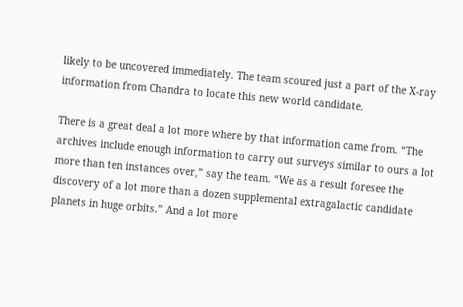likely to be uncovered immediately. The team scoured just a part of the X-ray information from Chandra to locate this new world candidate.

There is a great deal a lot more where by that information came from. “The archives include enough information to carry out surveys similar to ours a lot more than ten instances over,” say the team. “We as a result foresee the discovery of a lot more than a dozen supplemental extragalactic candidate planets in huge orbits.” And a lot more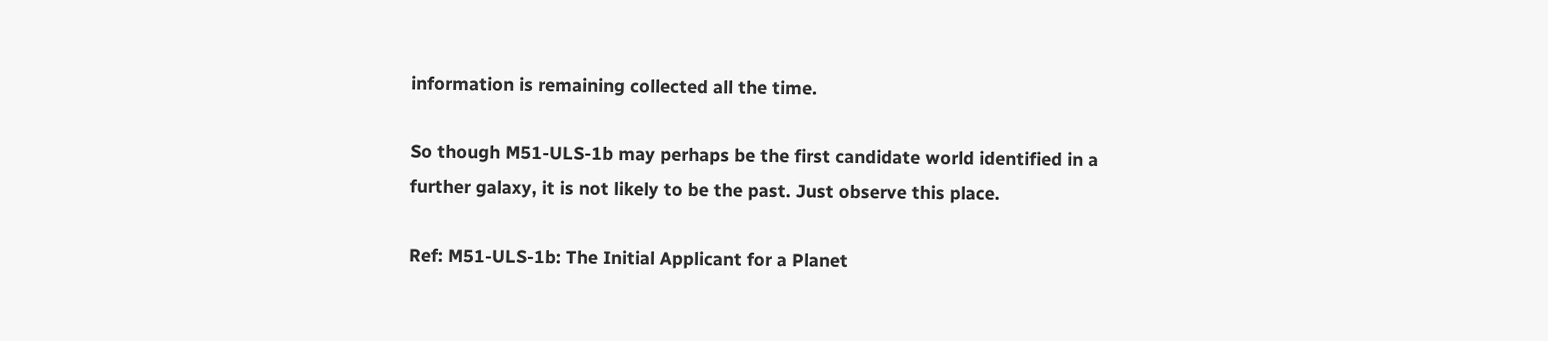information is remaining collected all the time.

So though M51-ULS-1b may perhaps be the first candidate world identified in a further galaxy, it is not likely to be the past. Just observe this place.

Ref: M51-ULS-1b: The Initial Applicant for a Planet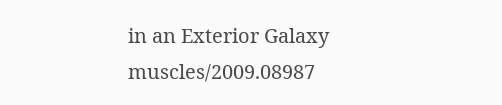in an Exterior Galaxy muscles/2009.08987